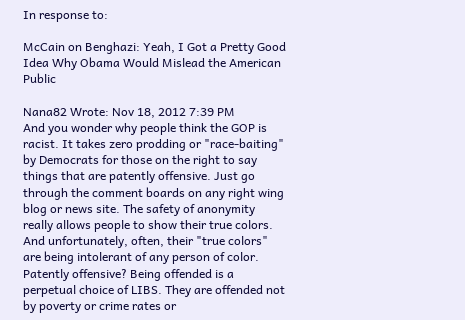In response to:

McCain on Benghazi: Yeah, I Got a Pretty Good Idea Why Obama Would Mislead the American Public

Nana82 Wrote: Nov 18, 2012 7:39 PM
And you wonder why people think the GOP is racist. It takes zero prodding or "race-baiting" by Democrats for those on the right to say things that are patently offensive. Just go through the comment boards on any right wing blog or news site. The safety of anonymity really allows people to show their true colors. And unfortunately, often, their "true colors" are being intolerant of any person of color. Patently offensive? Being offended is a perpetual choice of LIBS. They are offended not by poverty or crime rates or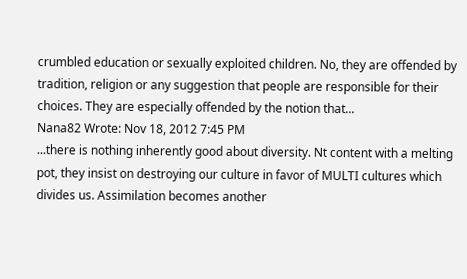crumbled education or sexually exploited children. No, they are offended by tradition, religion or any suggestion that people are responsible for their choices. They are especially offended by the notion that...
Nana82 Wrote: Nov 18, 2012 7:45 PM
...there is nothing inherently good about diversity. Nt content with a melting pot, they insist on destroying our culture in favor of MULTI cultures which divides us. Assimilation becomes another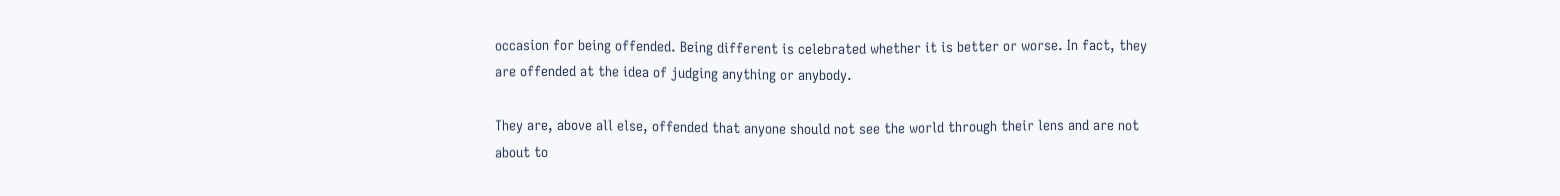occasion for being offended. Being different is celebrated whether it is better or worse. In fact, they are offended at the idea of judging anything or anybody.

They are, above all else, offended that anyone should not see the world through their lens and are not about to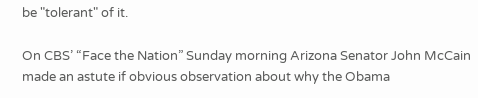be "tolerant" of it.

On CBS’ “Face the Nation” Sunday morning Arizona Senator John McCain made an astute if obvious observation about why the Obama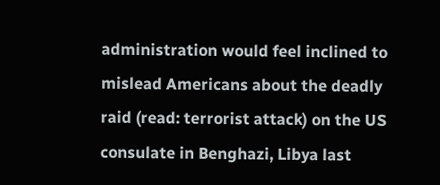administration would feel inclined to mislead Americans about the deadly raid (read: terrorist attack) on the US consulate in Benghazi, Libya last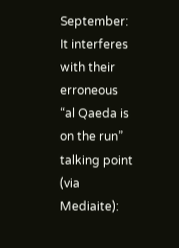September: It interferes with their erroneous “al Qaeda is on the run” talking point (via Mediaite):